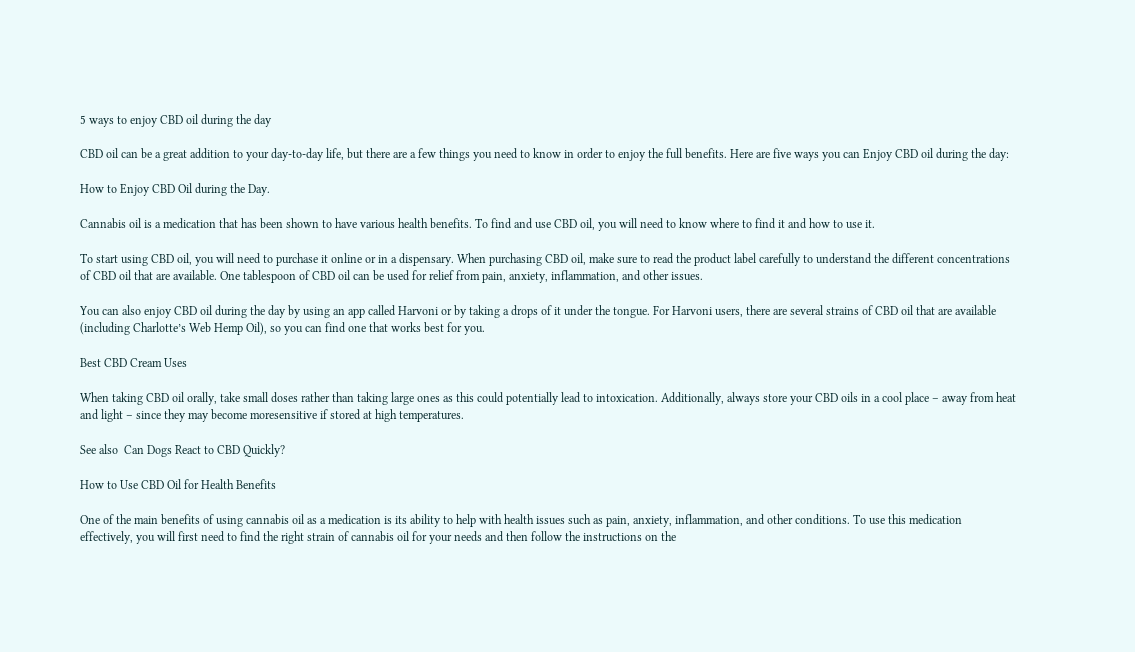5 ways to enjoy CBD oil during the day

CBD oil can be a great addition to your day-to-day life, but there are a few things you need to know in order to enjoy the full benefits. Here are five ways you can Enjoy CBD oil during the day:

How to Enjoy CBD Oil during the Day.

Cannabis oil is a medication that has been shown to have various health benefits. To find and use CBD oil, you will need to know where to find it and how to use it.

To start using CBD oil, you will need to purchase it online or in a dispensary. When purchasing CBD oil, make sure to read the product label carefully to understand the different concentrations of CBD oil that are available. One tablespoon of CBD oil can be used for relief from pain, anxiety, inflammation, and other issues.

You can also enjoy CBD oil during the day by using an app called Harvoni or by taking a drops of it under the tongue. For Harvoni users, there are several strains of CBD oil that are available (including Charlotte’s Web Hemp Oil), so you can find one that works best for you.

Best CBD Cream Uses

When taking CBD oil orally, take small doses rather than taking large ones as this could potentially lead to intoxication. Additionally, always store your CBD oils in a cool place – away from heat and light – since they may become moresensitive if stored at high temperatures.

See also  Can Dogs React to CBD Quickly?

How to Use CBD Oil for Health Benefits

One of the main benefits of using cannabis oil as a medication is its ability to help with health issues such as pain, anxiety, inflammation, and other conditions. To use this medication effectively, you will first need to find the right strain of cannabis oil for your needs and then follow the instructions on the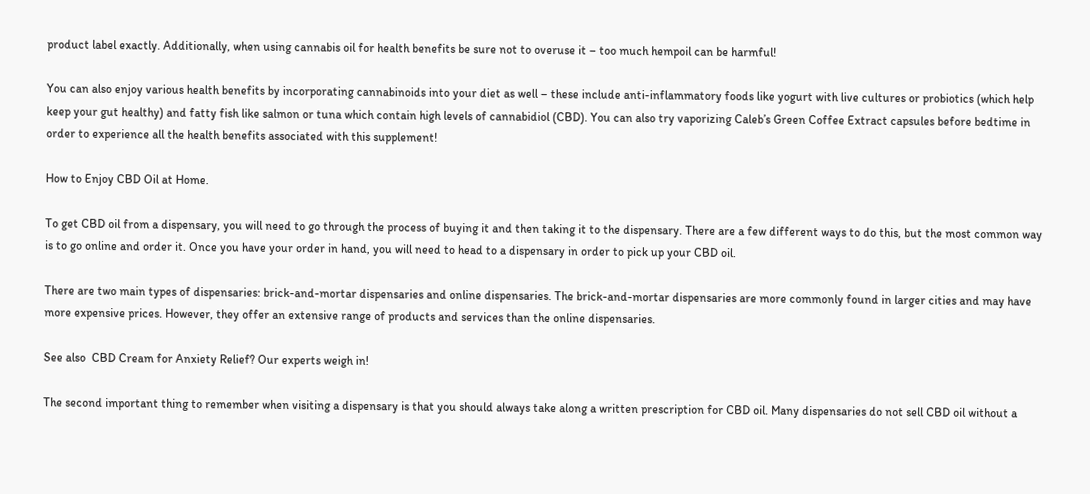product label exactly. Additionally, when using cannabis oil for health benefits be sure not to overuse it – too much hempoil can be harmful!

You can also enjoy various health benefits by incorporating cannabinoids into your diet as well – these include anti-inflammatory foods like yogurt with live cultures or probiotics (which help keep your gut healthy) and fatty fish like salmon or tuna which contain high levels of cannabidiol (CBD). You can also try vaporizing Caleb’s Green Coffee Extract capsules before bedtime in order to experience all the health benefits associated with this supplement!

How to Enjoy CBD Oil at Home.

To get CBD oil from a dispensary, you will need to go through the process of buying it and then taking it to the dispensary. There are a few different ways to do this, but the most common way is to go online and order it. Once you have your order in hand, you will need to head to a dispensary in order to pick up your CBD oil.

There are two main types of dispensaries: brick-and-mortar dispensaries and online dispensaries. The brick-and-mortar dispensaries are more commonly found in larger cities and may have more expensive prices. However, they offer an extensive range of products and services than the online dispensaries.

See also  CBD Cream for Anxiety Relief? Our experts weigh in!

The second important thing to remember when visiting a dispensary is that you should always take along a written prescription for CBD oil. Many dispensaries do not sell CBD oil without a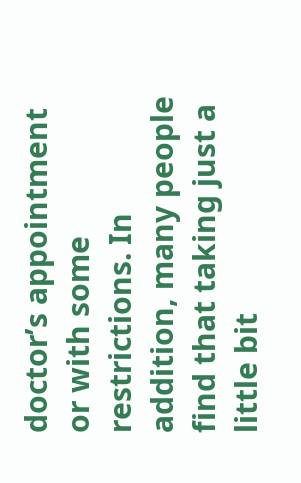doctor’s appointment or with some restrictions. In addition, many people find that taking just a little bit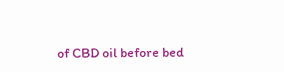of CBD oil before bed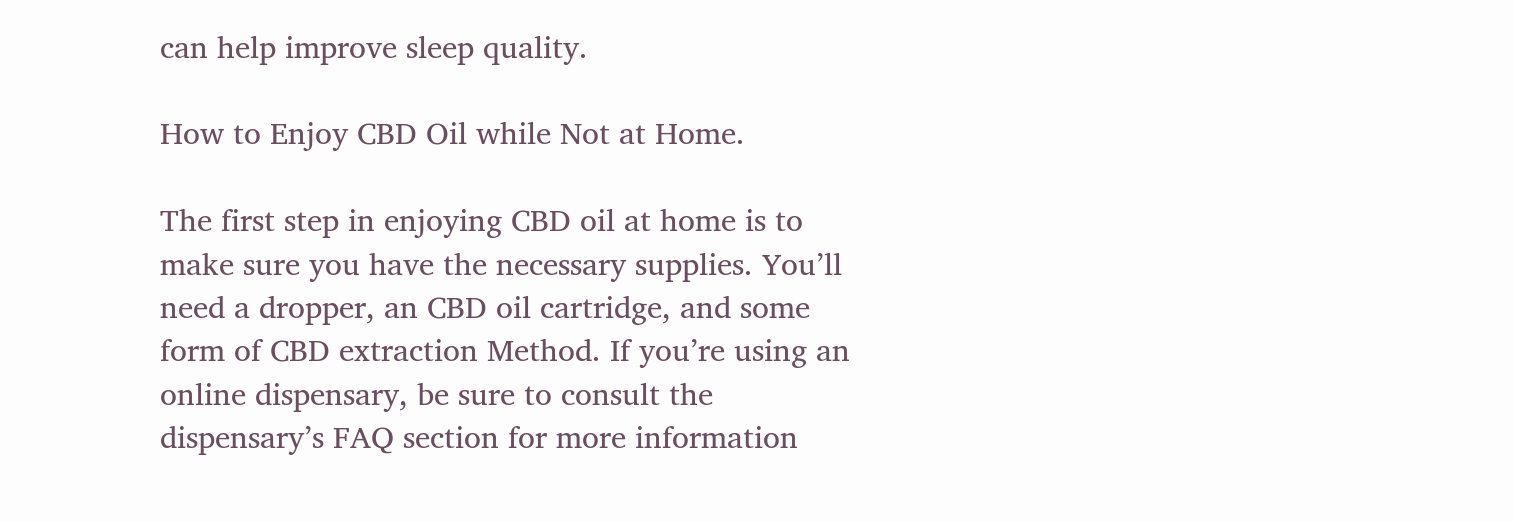can help improve sleep quality.

How to Enjoy CBD Oil while Not at Home.

The first step in enjoying CBD oil at home is to make sure you have the necessary supplies. You’ll need a dropper, an CBD oil cartridge, and some form of CBD extraction Method. If you’re using an online dispensary, be sure to consult the dispensary’s FAQ section for more information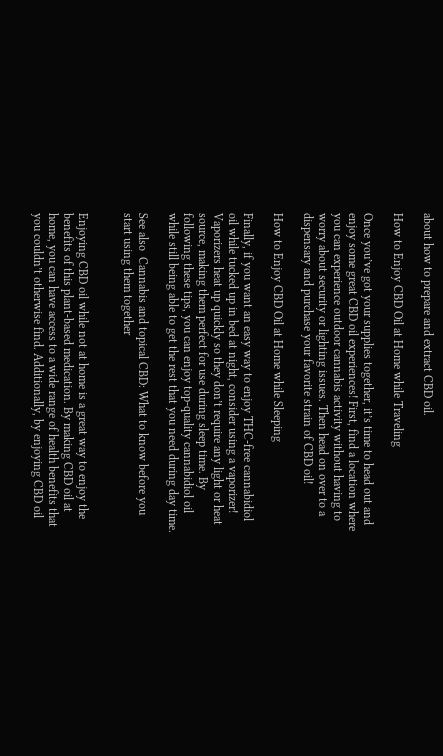about how to prepare and extract CBD oil.

How to Enjoy CBD Oil at Home while Traveling

Once you’ve got your supplies together, it’s time to head out and enjoy some great CBD oil experiences! First, find a location where you can experience outdoor cannabis activity without having to worry about security or lighting issues. Then head on over to a dispensary and purchase your favorite strain of CBD oil!

How to Enjoy CBD Oil at Home while Sleeping

Finally, if you want an easy way to enjoy THC-free cannabidiol oil while tucked up in bed at night, consider using a vaporizer! Vaporizers heat up quickly so they don’t require any light or heat source, making them perfect for use during sleep time. By following these tips, you can enjoy top-quality cannabidiol oil while still being able to get the rest that you need during day time.

See also  Cannabis and topical CBD: What to know before you start using them together


Enjoying CBD oil while not at home is a great way to enjoy the benefits of this plant-based medication. By making CBD oil at home, you can have access to a wide range of health benefits that you couldn’t otherwise find. Additionally, by enjoying CBD oil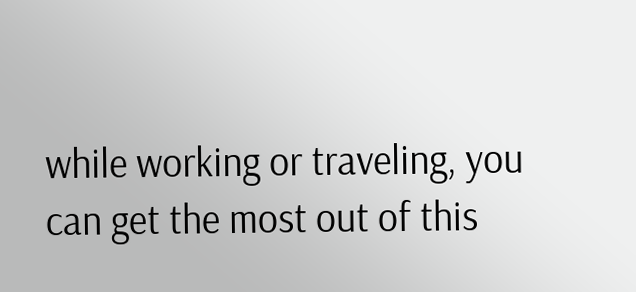while working or traveling, you can get the most out of this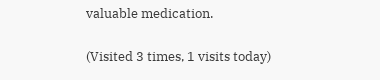valuable medication.

(Visited 3 times, 1 visits today)